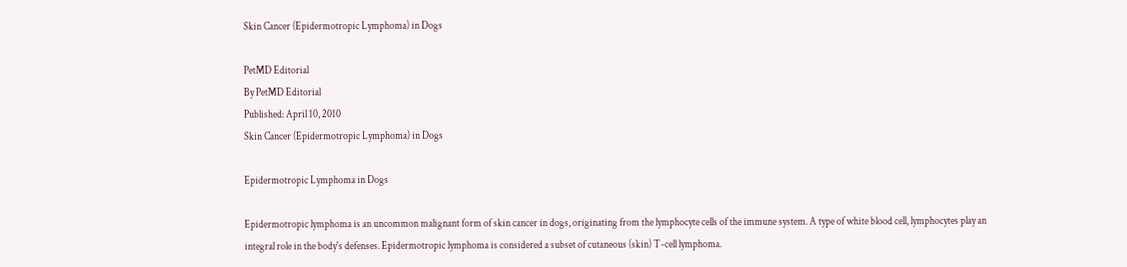Skin Cancer (Epidermotropic Lymphoma) in Dogs

PetMD Editorial
By PetMD Editorial
Published: April 10, 2010
Skin Cancer (Epidermotropic Lymphoma) in Dogs

Epidermotropic Lymphoma in Dogs

Epidermotropic lymphoma is an uncommon malignant form of skin cancer in dogs, originating from the lymphocyte cells of the immune system. A type of white blood cell, lymphocytes play an integral role in the body's defenses. Epidermotropic lymphoma is considered a subset of cutaneous (skin) T-cell lymphoma.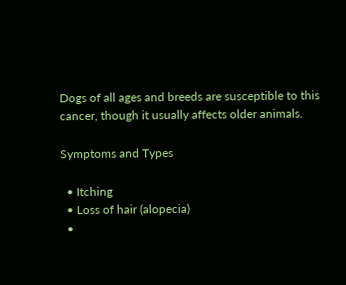Dogs of all ages and breeds are susceptible to this cancer, though it usually affects older animals.

Symptoms and Types

  • Itching
  • Loss of hair (alopecia)
  •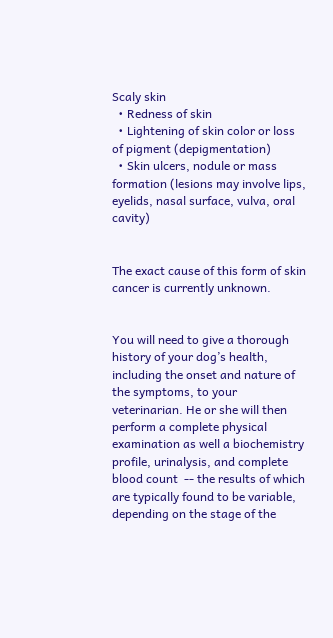Scaly skin
  • Redness of skin
  • Lightening of skin color or loss of pigment (depigmentation)
  • Skin ulcers, nodule or mass formation (lesions may involve lips, eyelids, nasal surface, vulva, oral cavity)


The exact cause of this form of skin cancer is currently unknown.


You will need to give a thorough history of your dog’s health, including the onset and nature of the symptoms, to your veterinarian. He or she will then perform a complete physical examination as well a biochemistry profile, urinalysis, and complete blood count  -- the results of which are typically found to be variable, depending on the stage of the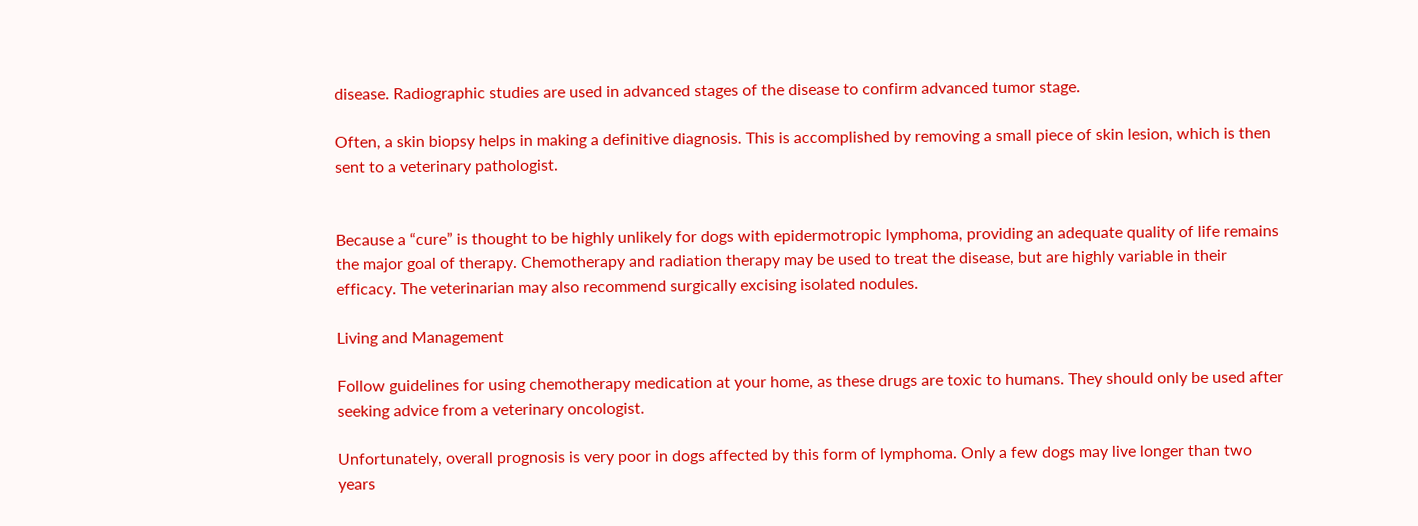disease. Radiographic studies are used in advanced stages of the disease to confirm advanced tumor stage.

Often, a skin biopsy helps in making a definitive diagnosis. This is accomplished by removing a small piece of skin lesion, which is then sent to a veterinary pathologist.


Because a “cure” is thought to be highly unlikely for dogs with epidermotropic lymphoma, providing an adequate quality of life remains the major goal of therapy. Chemotherapy and radiation therapy may be used to treat the disease, but are highly variable in their efficacy. The veterinarian may also recommend surgically excising isolated nodules.

Living and Management

Follow guidelines for using chemotherapy medication at your home, as these drugs are toxic to humans. They should only be used after seeking advice from a veterinary oncologist.

Unfortunately, overall prognosis is very poor in dogs affected by this form of lymphoma. Only a few dogs may live longer than two years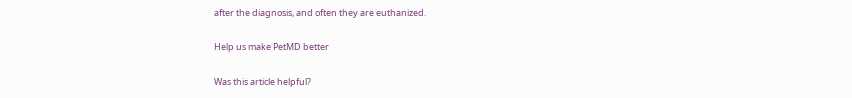after the diagnosis, and often they are euthanized.

Help us make PetMD better

Was this article helpful?